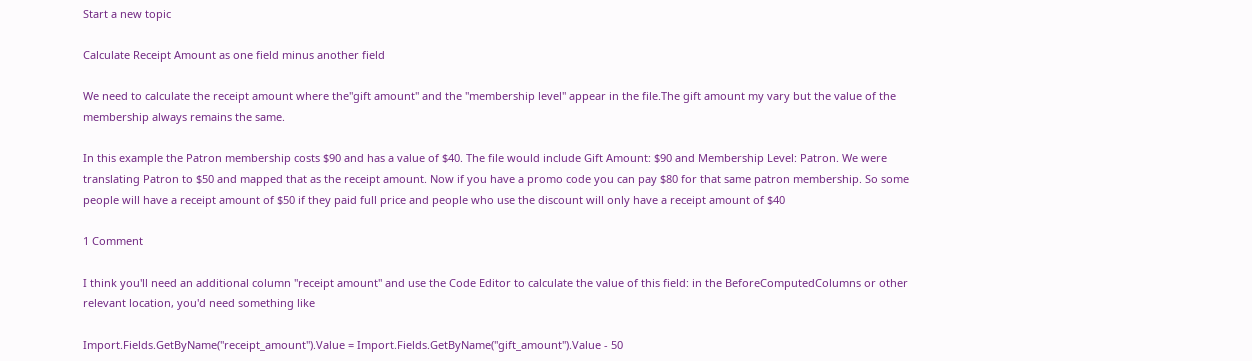Start a new topic

Calculate Receipt Amount as one field minus another field

We need to calculate the receipt amount where the"gift amount" and the "membership level" appear in the file.The gift amount my vary but the value of the membership always remains the same.

In this example the Patron membership costs $90 and has a value of $40. The file would include Gift Amount: $90 and Membership Level: Patron. We were translating Patron to $50 and mapped that as the receipt amount. Now if you have a promo code you can pay $80 for that same patron membership. So some people will have a receipt amount of $50 if they paid full price and people who use the discount will only have a receipt amount of $40

1 Comment

I think you'll need an additional column "receipt amount" and use the Code Editor to calculate the value of this field: in the BeforeComputedColumns or other relevant location, you'd need something like

Import.Fields.GetByName("receipt_amount").Value = Import.Fields.GetByName("gift_amount").Value - 50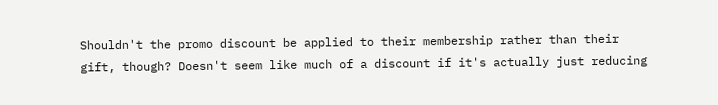Shouldn't the promo discount be applied to their membership rather than their gift, though? Doesn't seem like much of a discount if it's actually just reducing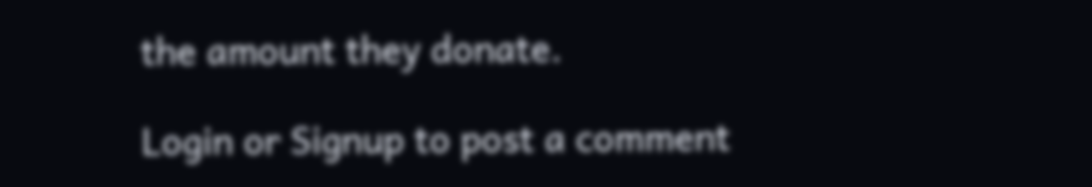the amount they donate.

Login or Signup to post a comment